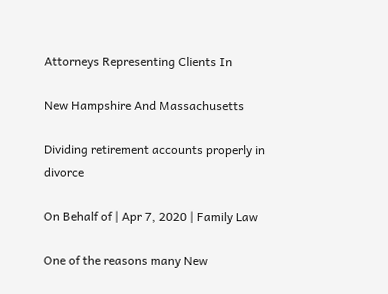Attorneys Representing Clients In

New Hampshire And Massachusetts

Dividing retirement accounts properly in divorce

On Behalf of | Apr 7, 2020 | Family Law

One of the reasons many New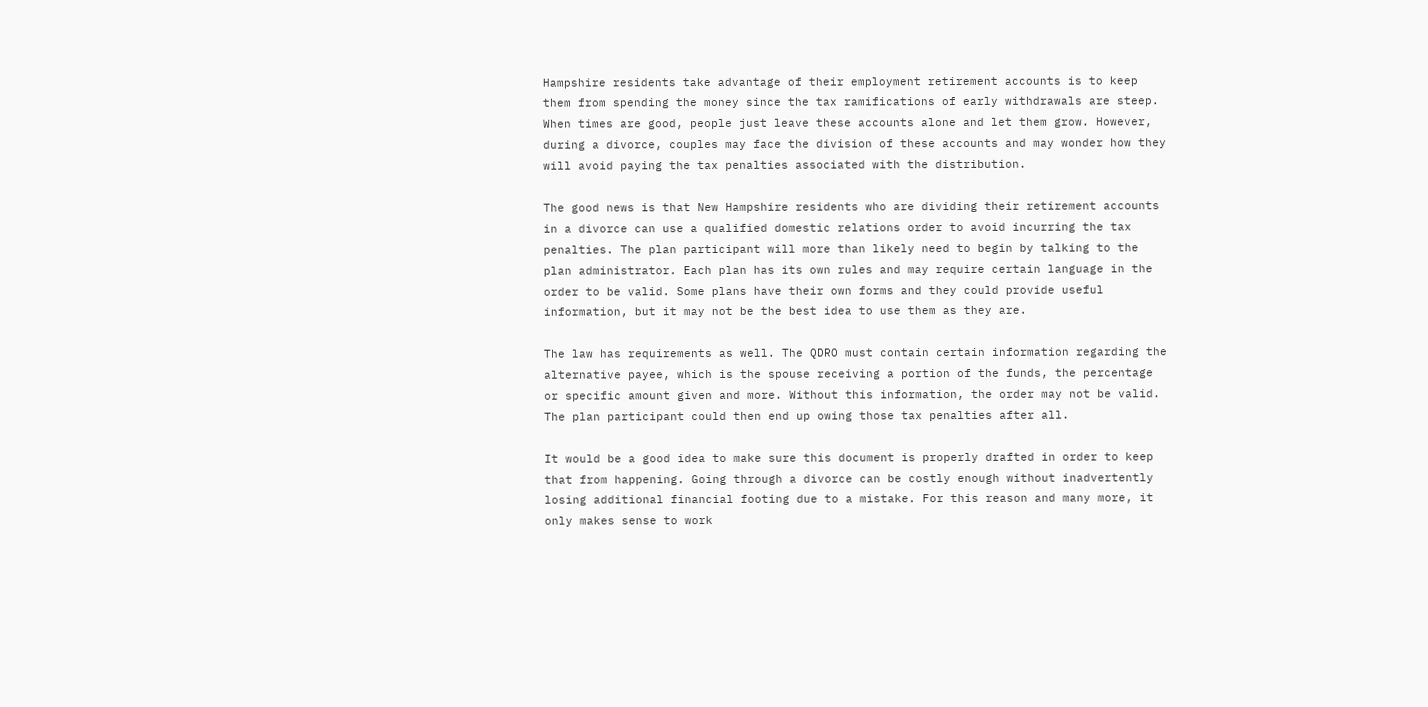Hampshire residents take advantage of their employment retirement accounts is to keep them from spending the money since the tax ramifications of early withdrawals are steep. When times are good, people just leave these accounts alone and let them grow. However, during a divorce, couples may face the division of these accounts and may wonder how they will avoid paying the tax penalties associated with the distribution.

The good news is that New Hampshire residents who are dividing their retirement accounts in a divorce can use a qualified domestic relations order to avoid incurring the tax penalties. The plan participant will more than likely need to begin by talking to the plan administrator. Each plan has its own rules and may require certain language in the order to be valid. Some plans have their own forms and they could provide useful information, but it may not be the best idea to use them as they are.

The law has requirements as well. The QDRO must contain certain information regarding the alternative payee, which is the spouse receiving a portion of the funds, the percentage or specific amount given and more. Without this information, the order may not be valid. The plan participant could then end up owing those tax penalties after all.

It would be a good idea to make sure this document is properly drafted in order to keep that from happening. Going through a divorce can be costly enough without inadvertently losing additional financial footing due to a mistake. For this reason and many more, it only makes sense to work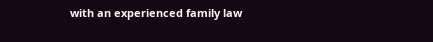with an experienced family law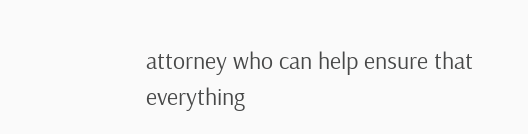attorney who can help ensure that everything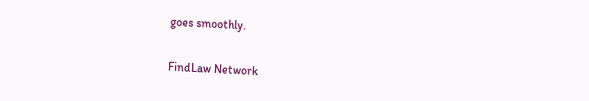goes smoothly.


FindLaw Network